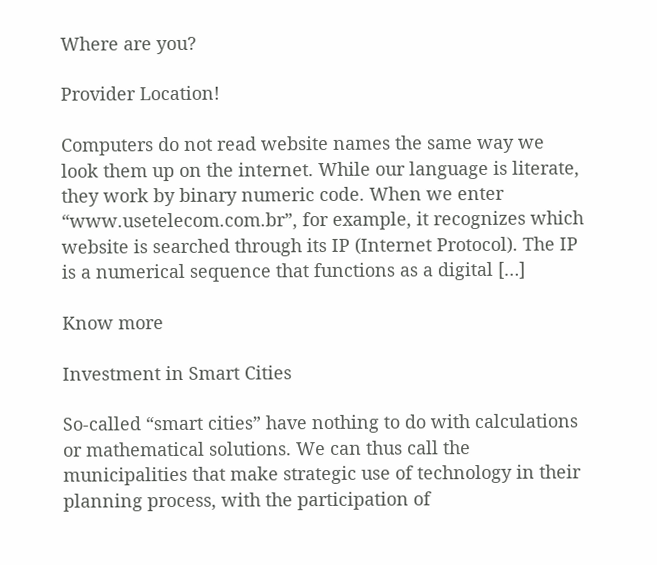Where are you?

Provider Location!

Computers do not read website names the same way we look them up on the internet. While our language is literate, they work by binary numeric code. When we enter “www.usetelecom.com.br”, for example, it recognizes which website is searched through its IP (Internet Protocol). The IP is a numerical sequence that functions as a digital […]

Know more

Investment in Smart Cities

So-called “smart cities” have nothing to do with calculations or mathematical solutions. We can thus call the municipalities that make strategic use of technology in their planning process, with the participation of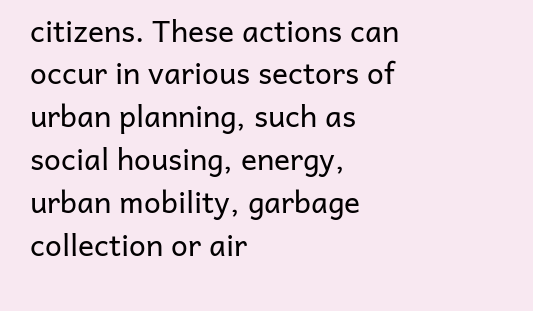citizens. These actions can occur in various sectors of urban planning, such as social housing, energy, urban mobility, garbage collection or air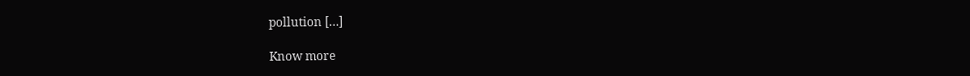pollution […]

Know more